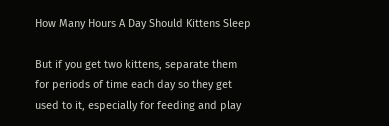How Many Hours A Day Should Kittens Sleep

But if you get two kittens, separate them for periods of time each day so they get used to it, especially for feeding and play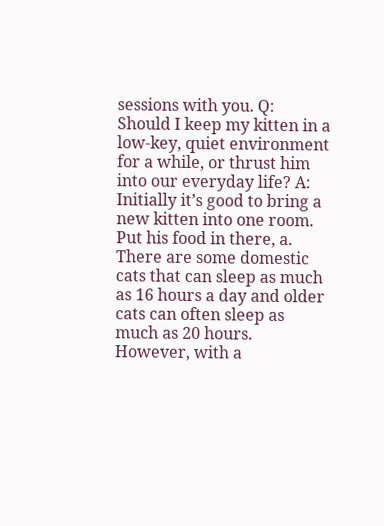sessions with you. Q: Should I keep my kitten in a low-key, quiet environment for a while, or thrust him into our everyday life? A: Initially it’s good to bring a new kitten into one room. Put his food in there, a. There are some domestic cats that can sleep as much as 16 hours a day and older cats can often sleep as much as 20 hours. However, with a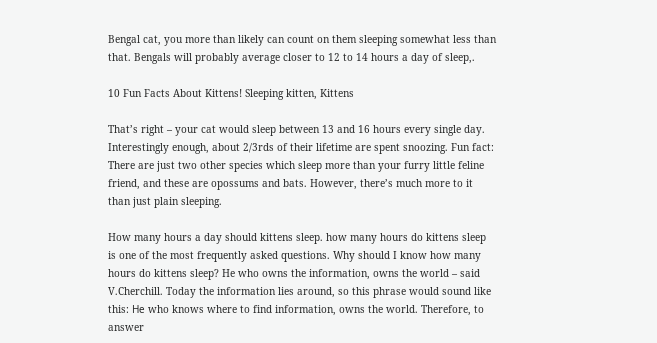Bengal cat, you more than likely can count on them sleeping somewhat less than that. Bengals will probably average closer to 12 to 14 hours a day of sleep,.

10 Fun Facts About Kittens! Sleeping kitten, Kittens

That’s right – your cat would sleep between 13 and 16 hours every single day. Interestingly enough, about 2/3rds of their lifetime are spent snoozing. Fun fact: There are just two other species which sleep more than your furry little feline friend, and these are opossums and bats. However, there’s much more to it than just plain sleeping.

How many hours a day should kittens sleep. how many hours do kittens sleep is one of the most frequently asked questions. Why should I know how many hours do kittens sleep? He who owns the information, owns the world – said V.Cherchill. Today the information lies around, so this phrase would sound like this: Не who knows where to find information, owns the world. Therefore, to answer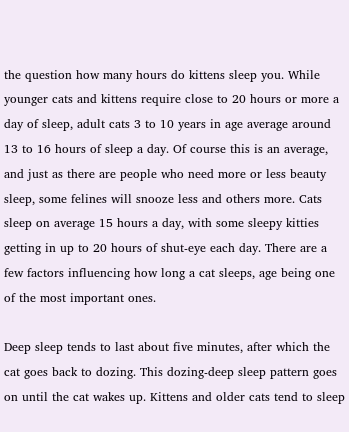the question how many hours do kittens sleep you. While younger cats and kittens require close to 20 hours or more a day of sleep, adult cats 3 to 10 years in age average around 13 to 16 hours of sleep a day. Of course this is an average, and just as there are people who need more or less beauty sleep, some felines will snooze less and others more. Cats sleep on average 15 hours a day, with some sleepy kitties getting in up to 20 hours of shut-eye each day. There are a few factors influencing how long a cat sleeps, age being one of the most important ones.

Deep sleep tends to last about five minutes, after which the cat goes back to dozing. This dozing-deep sleep pattern goes on until the cat wakes up. Kittens and older cats tend to sleep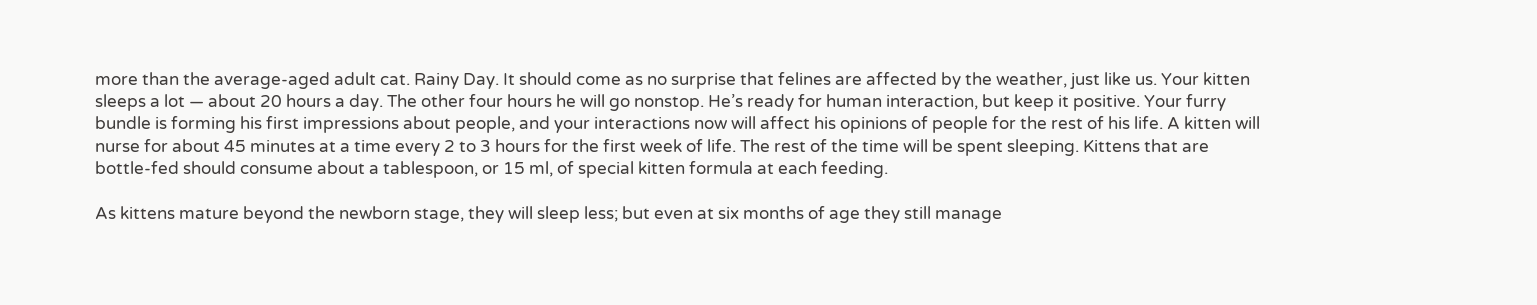more than the average-aged adult cat. Rainy Day. It should come as no surprise that felines are affected by the weather, just like us. Your kitten sleeps a lot — about 20 hours a day. The other four hours he will go nonstop. He’s ready for human interaction, but keep it positive. Your furry bundle is forming his first impressions about people, and your interactions now will affect his opinions of people for the rest of his life. A kitten will nurse for about 45 minutes at a time every 2 to 3 hours for the first week of life. The rest of the time will be spent sleeping. Kittens that are bottle-fed should consume about a tablespoon, or 15 ml, of special kitten formula at each feeding.

As kittens mature beyond the newborn stage, they will sleep less; but even at six months of age they still manage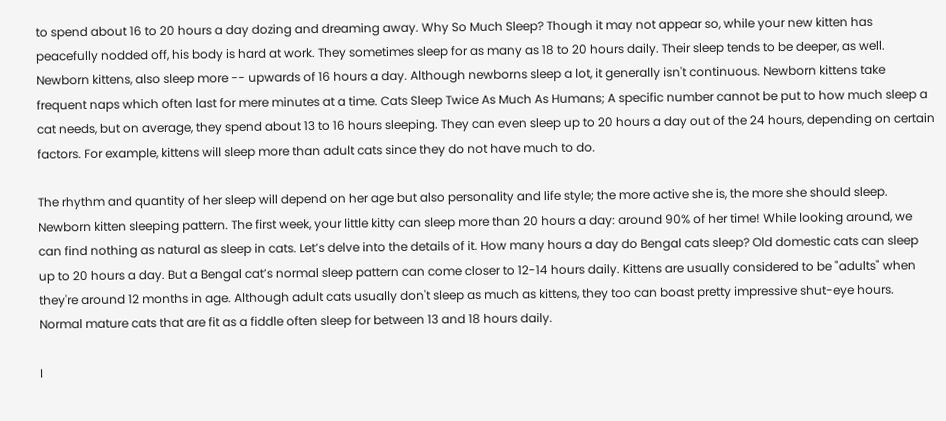to spend about 16 to 20 hours a day dozing and dreaming away. Why So Much Sleep? Though it may not appear so, while your new kitten has peacefully nodded off, his body is hard at work. They sometimes sleep for as many as 18 to 20 hours daily. Their sleep tends to be deeper, as well. Newborn kittens, also sleep more -- upwards of 16 hours a day. Although newborns sleep a lot, it generally isn't continuous. Newborn kittens take frequent naps which often last for mere minutes at a time. Cats Sleep Twice As Much As Humans; A specific number cannot be put to how much sleep a cat needs, but on average, they spend about 13 to 16 hours sleeping. They can even sleep up to 20 hours a day out of the 24 hours, depending on certain factors. For example, kittens will sleep more than adult cats since they do not have much to do.

The rhythm and quantity of her sleep will depend on her age but also personality and life style; the more active she is, the more she should sleep. Newborn kitten sleeping pattern. The first week, your little kitty can sleep more than 20 hours a day: around 90% of her time! While looking around, we can find nothing as natural as sleep in cats. Let’s delve into the details of it. How many hours a day do Bengal cats sleep? Old domestic cats can sleep up to 20 hours a day. But a Bengal cat’s normal sleep pattern can come closer to 12-14 hours daily. Kittens are usually considered to be "adults" when they're around 12 months in age. Although adult cats usually don't sleep as much as kittens, they too can boast pretty impressive shut-eye hours. Normal mature cats that are fit as a fiddle often sleep for between 13 and 18 hours daily.

I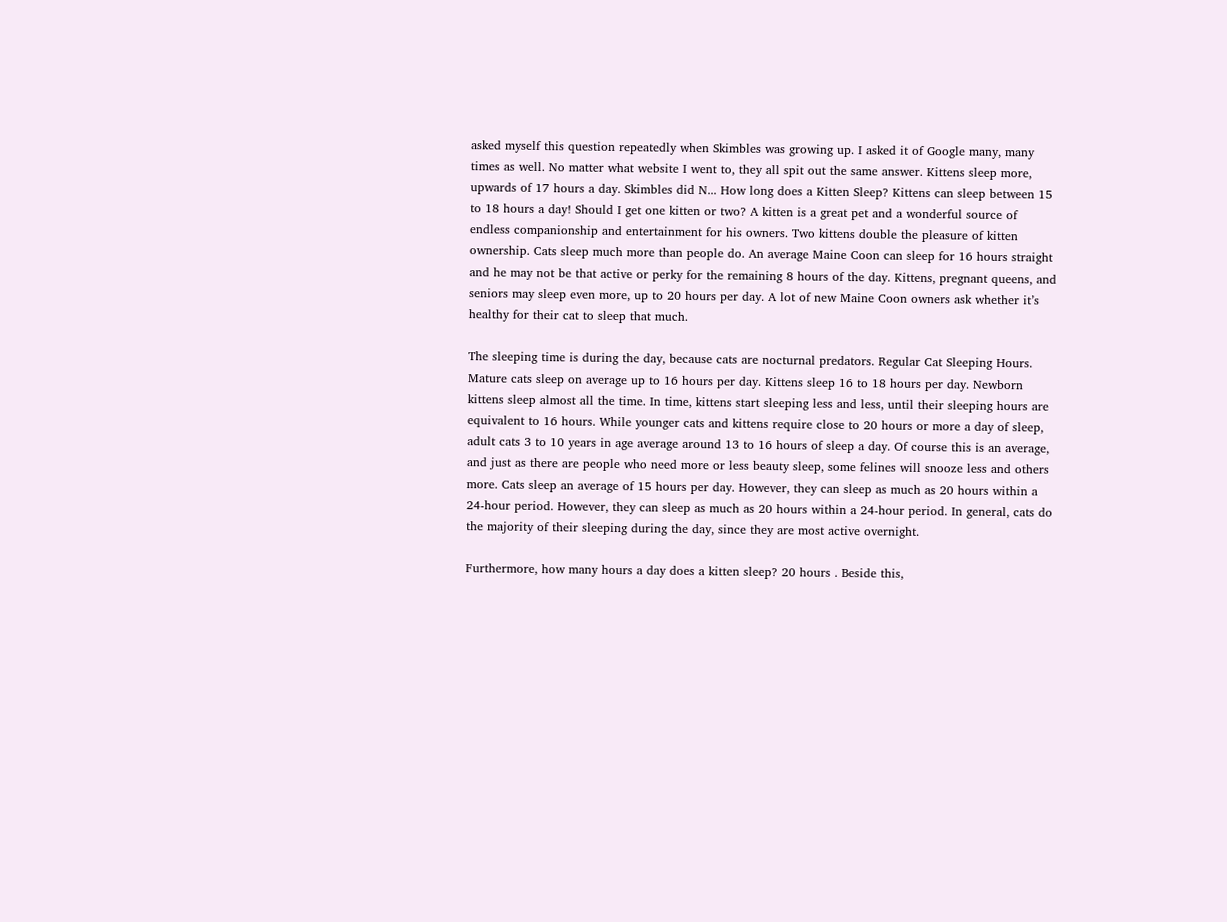asked myself this question repeatedly when Skimbles was growing up. I asked it of Google many, many times as well. No matter what website I went to, they all spit out the same answer. Kittens sleep more, upwards of 17 hours a day. Skimbles did N... How long does a Kitten Sleep? Kittens can sleep between 15 to 18 hours a day! Should I get one kitten or two? A kitten is a great pet and a wonderful source of endless companionship and entertainment for his owners. Two kittens double the pleasure of kitten ownership. Cats sleep much more than people do. An average Maine Coon can sleep for 16 hours straight and he may not be that active or perky for the remaining 8 hours of the day. Kittens, pregnant queens, and seniors may sleep even more, up to 20 hours per day. A lot of new Maine Coon owners ask whether it’s healthy for their cat to sleep that much.

The sleeping time is during the day, because cats are nocturnal predators. Regular Cat Sleeping Hours. Mature cats sleep on average up to 16 hours per day. Kittens sleep 16 to 18 hours per day. Newborn kittens sleep almost all the time. In time, kittens start sleeping less and less, until their sleeping hours are equivalent to 16 hours. While younger cats and kittens require close to 20 hours or more a day of sleep, adult cats 3 to 10 years in age average around 13 to 16 hours of sleep a day. Of course this is an average, and just as there are people who need more or less beauty sleep, some felines will snooze less and others more. Cats sleep an average of 15 hours per day. However, they can sleep as much as 20 hours within a 24-hour period. However, they can sleep as much as 20 hours within a 24-hour period. In general, cats do the majority of their sleeping during the day, since they are most active overnight.

Furthermore, how many hours a day does a kitten sleep? 20 hours . Beside this,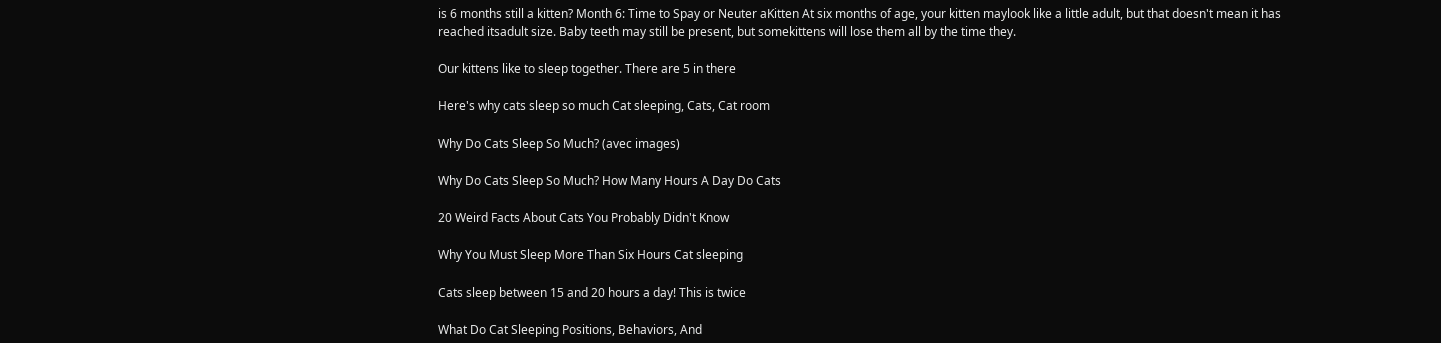is 6 months still a kitten? Month 6: Time to Spay or Neuter aKitten At six months of age, your kitten maylook like a little adult, but that doesn't mean it has reached itsadult size. Baby teeth may still be present, but somekittens will lose them all by the time they.

Our kittens like to sleep together. There are 5 in there

Here's why cats sleep so much Cat sleeping, Cats, Cat room

Why Do Cats Sleep So Much? (avec images)

Why Do Cats Sleep So Much? How Many Hours A Day Do Cats

20 Weird Facts About Cats You Probably Didn't Know

Why You Must Sleep More Than Six Hours Cat sleeping

Cats sleep between 15 and 20 hours a day! This is twice

What Do Cat Sleeping Positions, Behaviors, And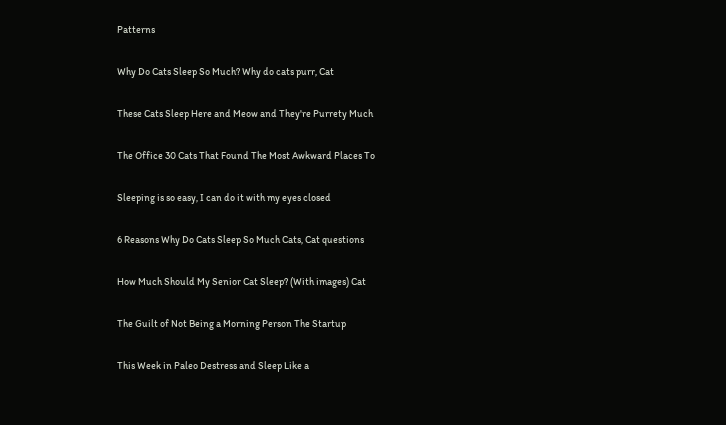Patterns

Why Do Cats Sleep So Much? Why do cats purr, Cat

These Cats Sleep Here and Meow and They're Purrety Much

The Office 30 Cats That Found The Most Awkward Places To

Sleeping is so easy, I can do it with my eyes closed

6 Reasons Why Do Cats Sleep So Much Cats, Cat questions

How Much Should My Senior Cat Sleep? (With images) Cat

The Guilt of Not Being a Morning Person The Startup

This Week in Paleo Destress and Sleep Like a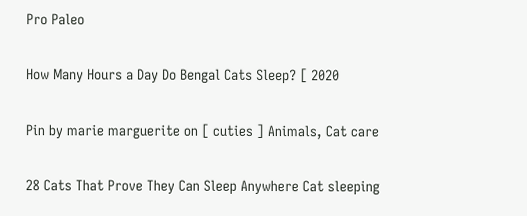Pro Paleo

How Many Hours a Day Do Bengal Cats Sleep? [ 2020

Pin by marie marguerite on [ cuties ] Animals, Cat care

28 Cats That Prove They Can Sleep Anywhere Cat sleeping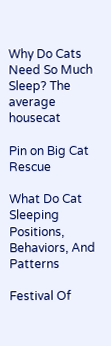Why Do Cats Need So Much Sleep? The average housecat

Pin on Big Cat Rescue

What Do Cat Sleeping Positions, Behaviors, And Patterns

Festival Of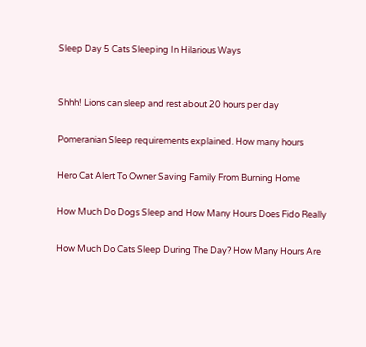Sleep Day 5 Cats Sleeping In Hilarious Ways


Shhh! Lions can sleep and rest about 20 hours per day

Pomeranian Sleep requirements explained. How many hours

Hero Cat Alert To Owner Saving Family From Burning Home

How Much Do Dogs Sleep and How Many Hours Does Fido Really

How Much Do Cats Sleep During The Day? How Many Hours Are